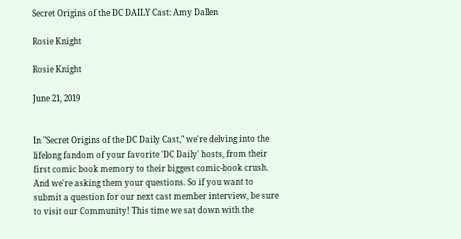Secret Origins of the DC DAILY Cast: Amy Dallen

Rosie Knight

Rosie Knight

June 21, 2019


In "Secret Origins of the DC Daily Cast," we're delving into the lifelong fandom of your favorite 'DC Daily' hosts, from their first comic book memory to their biggest comic-book crush. And we're asking them your questions. So if you want to submit a question for our next cast member interview, be sure to visit our Community! This time we sat down with the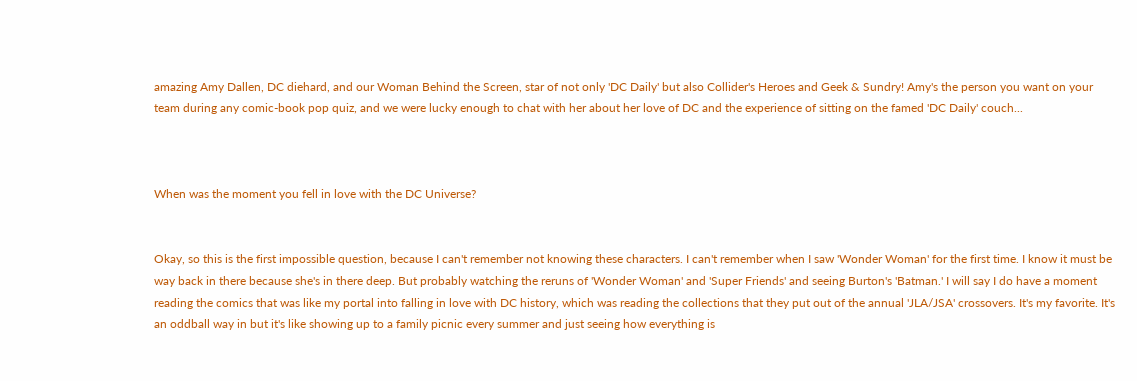amazing Amy Dallen, DC diehard, and our Woman Behind the Screen, star of not only 'DC Daily' but also Collider's Heroes and Geek & Sundry! Amy's the person you want on your team during any comic-book pop quiz, and we were lucky enough to chat with her about her love of DC and the experience of sitting on the famed 'DC Daily' couch...



When was the moment you fell in love with the DC Universe?


Okay, so this is the first impossible question, because I can't remember not knowing these characters. I can't remember when I saw 'Wonder Woman' for the first time. I know it must be way back in there because she's in there deep. But probably watching the reruns of 'Wonder Woman' and 'Super Friends' and seeing Burton's 'Batman.' I will say I do have a moment reading the comics that was like my portal into falling in love with DC history, which was reading the collections that they put out of the annual 'JLA/JSA' crossovers. It's my favorite. It's an oddball way in but it's like showing up to a family picnic every summer and just seeing how everything is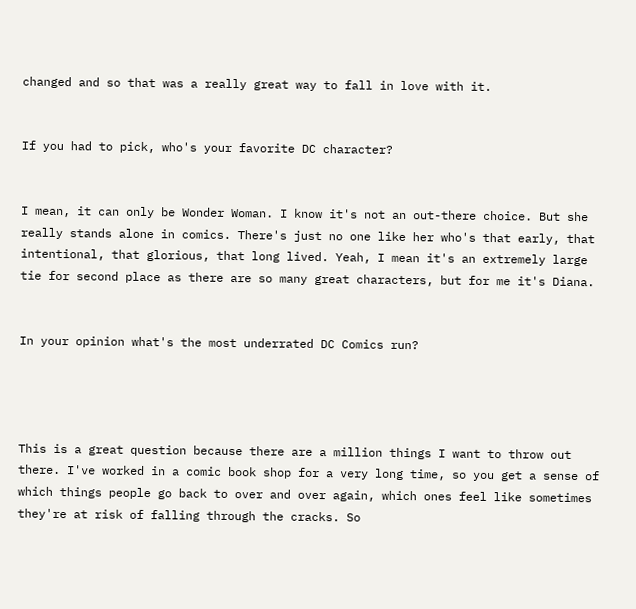changed and so that was a really great way to fall in love with it.


If you had to pick, who's your favorite DC character?


I mean, it can only be Wonder Woman. I know it's not an out-there choice. But she really stands alone in comics. There's just no one like her who's that early, that intentional, that glorious, that long lived. Yeah, I mean it's an extremely large tie for second place as there are so many great characters, but for me it's Diana.


In your opinion what's the most underrated DC Comics run?




This is a great question because there are a million things I want to throw out there. I've worked in a comic book shop for a very long time, so you get a sense of which things people go back to over and over again, which ones feel like sometimes they're at risk of falling through the cracks. So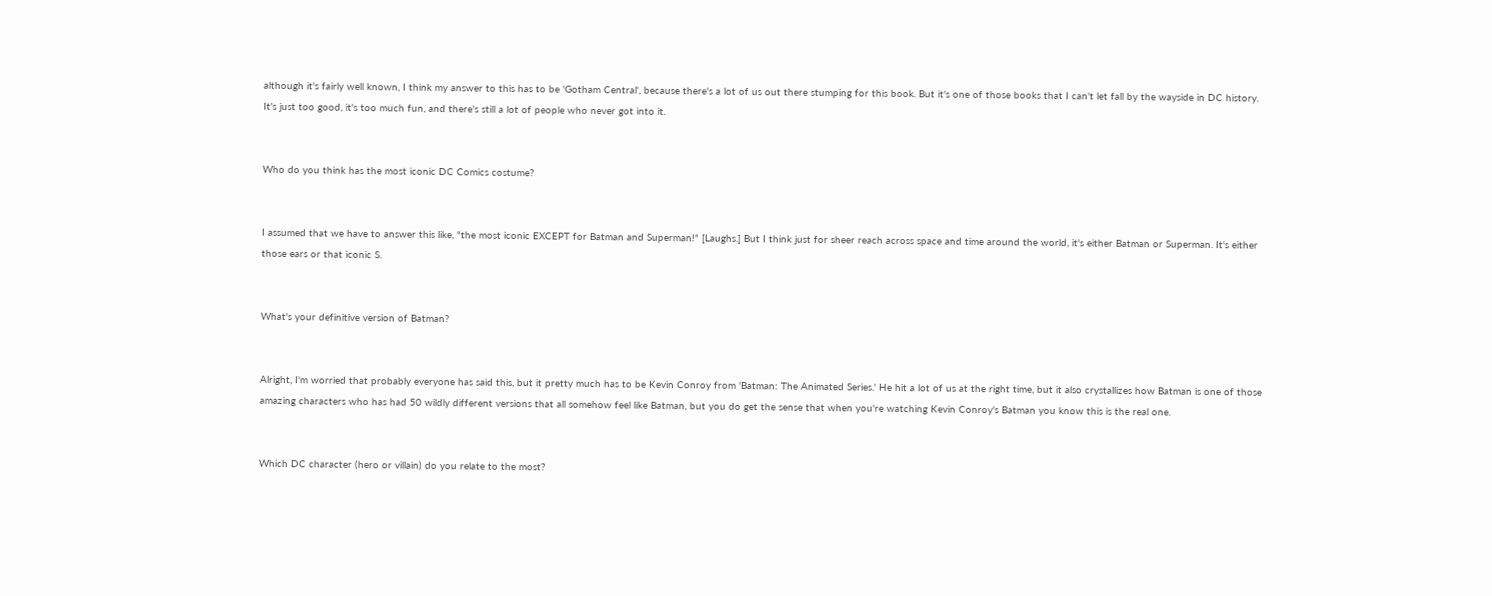although it's fairly well known, I think my answer to this has to be 'Gotham Central', because there's a lot of us out there stumping for this book. But it's one of those books that I can't let fall by the wayside in DC history. It's just too good, it's too much fun, and there's still a lot of people who never got into it.


Who do you think has the most iconic DC Comics costume?


I assumed that we have to answer this like, "the most iconic EXCEPT for Batman and Superman!" [Laughs.] But I think just for sheer reach across space and time around the world, it's either Batman or Superman. It's either those ears or that iconic S.


What's your definitive version of Batman?


Alright, I'm worried that probably everyone has said this, but it pretty much has to be Kevin Conroy from 'Batman: The Animated Series.' He hit a lot of us at the right time, but it also crystallizes how Batman is one of those amazing characters who has had 50 wildly different versions that all somehow feel like Batman, but you do get the sense that when you're watching Kevin Conroy's Batman you know this is the real one.


Which DC character (hero or villain) do you relate to the most?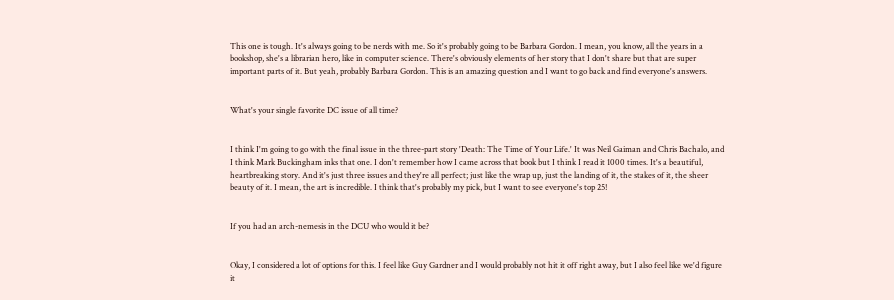This one is tough. It's always going to be nerds with me. So it's probably going to be Barbara Gordon. I mean, you know, all the years in a bookshop, she's a librarian hero, like in computer science. There's obviously elements of her story that I don't share but that are super important parts of it. But yeah, probably Barbara Gordon. This is an amazing question and I want to go back and find everyone's answers.


What's your single favorite DC issue of all time?


I think I'm going to go with the final issue in the three-part story 'Death: The Time of Your Life.' It was Neil Gaiman and Chris Bachalo, and I think Mark Buckingham inks that one. I don't remember how I came across that book but I think I read it 1000 times. It's a beautiful, heartbreaking story. And it's just three issues and they're all perfect; just like the wrap up, just the landing of it, the stakes of it, the sheer beauty of it. I mean, the art is incredible. I think that's probably my pick, but I want to see everyone's top 25!


If you had an arch-nemesis in the DCU who would it be?


Okay, I considered a lot of options for this. I feel like Guy Gardner and I would probably not hit it off right away, but I also feel like we'd figure it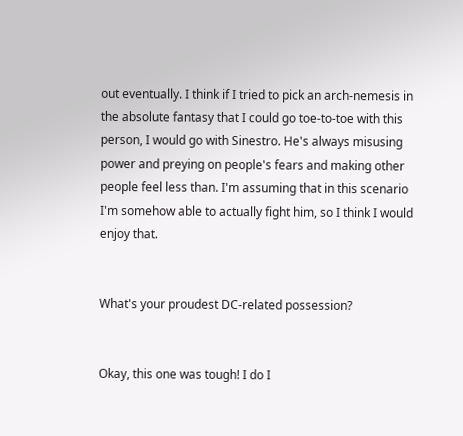out eventually. I think if I tried to pick an arch-nemesis in the absolute fantasy that I could go toe-to-toe with this person, I would go with Sinestro. He's always misusing power and preying on people's fears and making other people feel less than. I'm assuming that in this scenario I'm somehow able to actually fight him, so I think I would enjoy that.


What's your proudest DC-related possession?


Okay, this one was tough! I do I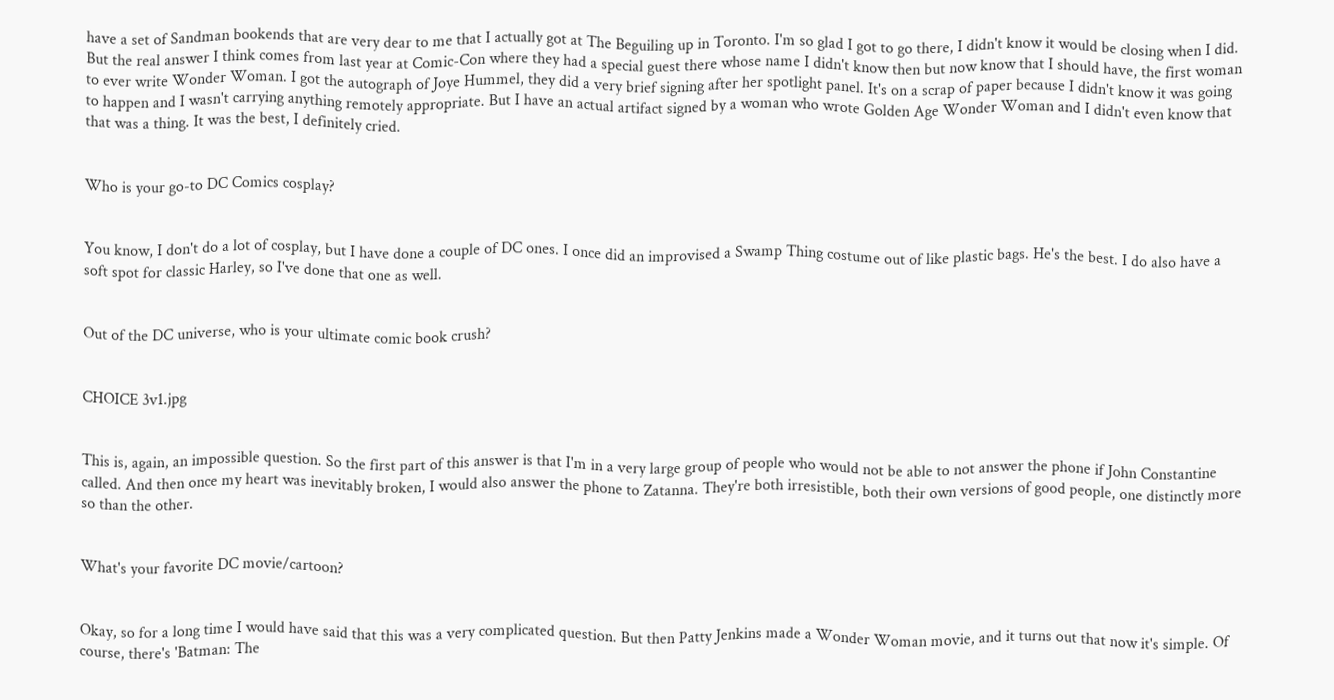have a set of Sandman bookends that are very dear to me that I actually got at The Beguiling up in Toronto. I'm so glad I got to go there, I didn't know it would be closing when I did. But the real answer I think comes from last year at Comic-Con where they had a special guest there whose name I didn't know then but now know that I should have, the first woman to ever write Wonder Woman. I got the autograph of Joye Hummel, they did a very brief signing after her spotlight panel. It's on a scrap of paper because I didn't know it was going to happen and I wasn't carrying anything remotely appropriate. But I have an actual artifact signed by a woman who wrote Golden Age Wonder Woman and I didn't even know that that was a thing. It was the best, I definitely cried.


Who is your go-to DC Comics cosplay?


You know, I don't do a lot of cosplay, but I have done a couple of DC ones. I once did an improvised a Swamp Thing costume out of like plastic bags. He's the best. I do also have a soft spot for classic Harley, so I've done that one as well.


Out of the DC universe, who is your ultimate comic book crush?


CHOICE 3v1.jpg


This is, again, an impossible question. So the first part of this answer is that I'm in a very large group of people who would not be able to not answer the phone if John Constantine called. And then once my heart was inevitably broken, I would also answer the phone to Zatanna. They're both irresistible, both their own versions of good people, one distinctly more so than the other.


What's your favorite DC movie/cartoon?


Okay, so for a long time I would have said that this was a very complicated question. But then Patty Jenkins made a Wonder Woman movie, and it turns out that now it's simple. Of course, there's 'Batman: The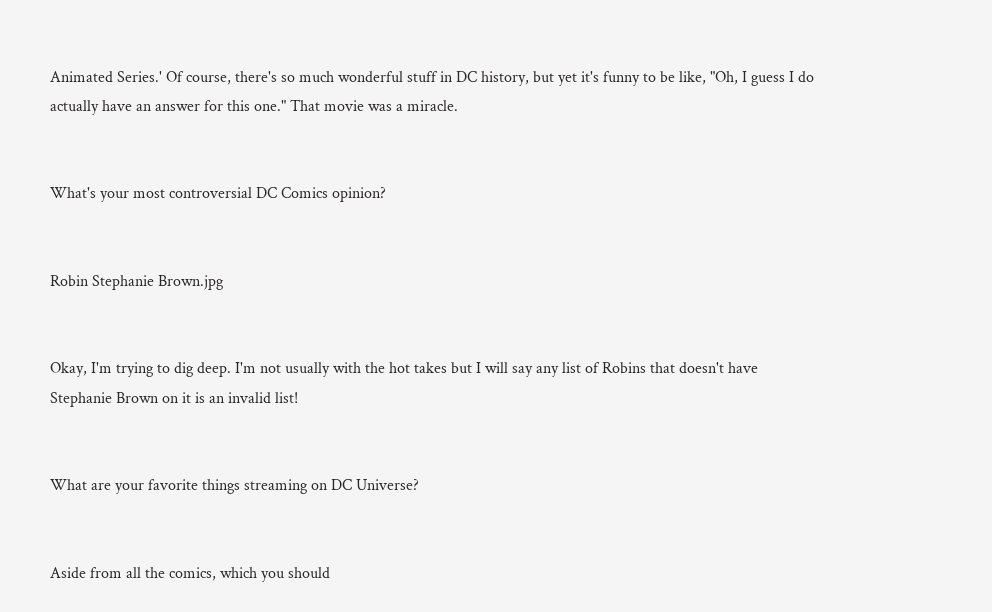Animated Series.' Of course, there's so much wonderful stuff in DC history, but yet it's funny to be like, "Oh, I guess I do actually have an answer for this one." That movie was a miracle.


What's your most controversial DC Comics opinion?


Robin Stephanie Brown.jpg


Okay, I'm trying to dig deep. I'm not usually with the hot takes but I will say any list of Robins that doesn't have Stephanie Brown on it is an invalid list!


What are your favorite things streaming on DC Universe?


Aside from all the comics, which you should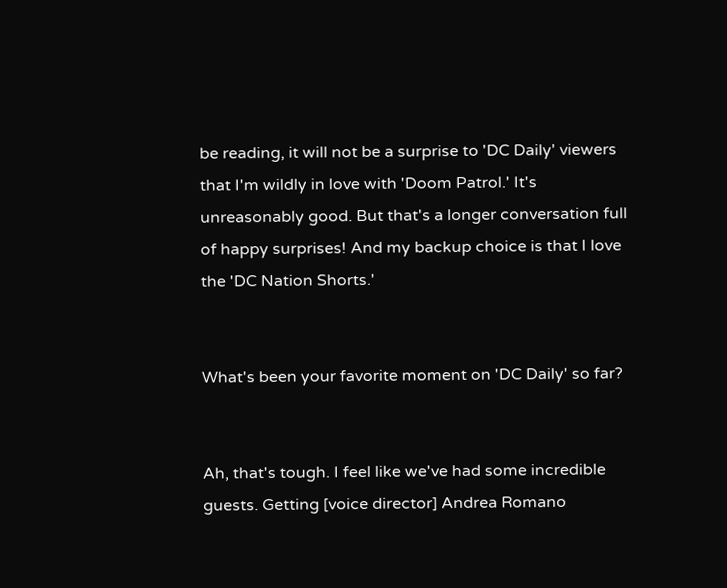be reading, it will not be a surprise to 'DC Daily' viewers that I'm wildly in love with 'Doom Patrol.' It's unreasonably good. But that's a longer conversation full of happy surprises! And my backup choice is that I love the 'DC Nation Shorts.'


What's been your favorite moment on 'DC Daily' so far?


Ah, that's tough. I feel like we've had some incredible guests. Getting [voice director] Andrea Romano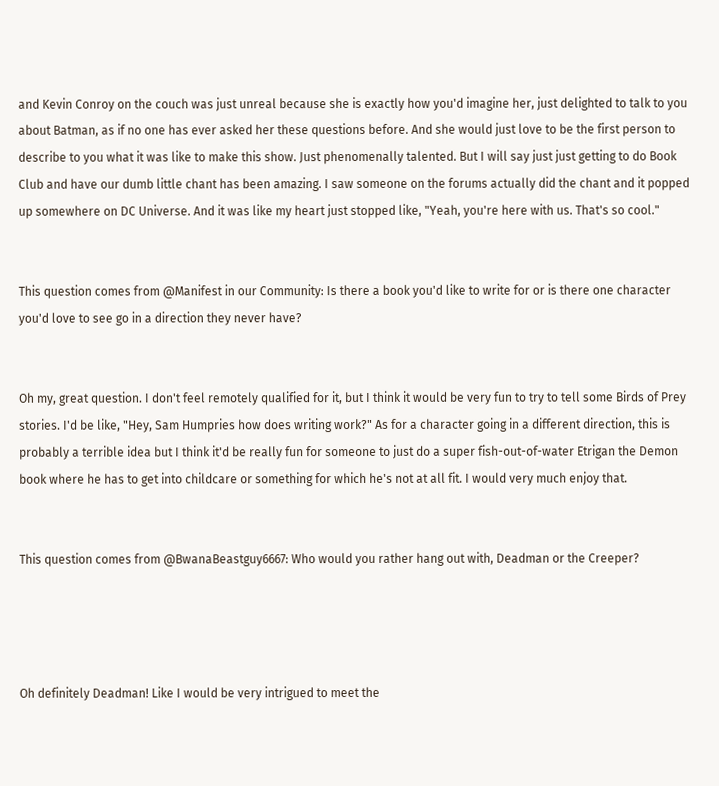and Kevin Conroy on the couch was just unreal because she is exactly how you'd imagine her, just delighted to talk to you about Batman, as if no one has ever asked her these questions before. And she would just love to be the first person to describe to you what it was like to make this show. Just phenomenally talented. But I will say just just getting to do Book Club and have our dumb little chant has been amazing. I saw someone on the forums actually did the chant and it popped up somewhere on DC Universe. And it was like my heart just stopped like, "Yeah, you're here with us. That's so cool."


This question comes from @Manifest in our Community: Is there a book you'd like to write for or is there one character you'd love to see go in a direction they never have?


Oh my, great question. I don't feel remotely qualified for it, but I think it would be very fun to try to tell some Birds of Prey stories. I'd be like, "Hey, Sam Humpries how does writing work?" As for a character going in a different direction, this is probably a terrible idea but I think it'd be really fun for someone to just do a super fish-out-of-water Etrigan the Demon book where he has to get into childcare or something for which he's not at all fit. I would very much enjoy that.


This question comes from @BwanaBeastguy6667: Who would you rather hang out with, Deadman or the Creeper?




Oh definitely Deadman! Like I would be very intrigued to meet the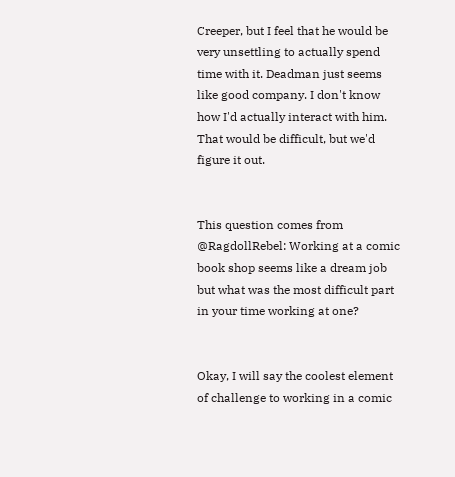Creeper, but I feel that he would be very unsettling to actually spend time with it. Deadman just seems like good company. I don't know how I'd actually interact with him. That would be difficult, but we'd figure it out.


This question comes from @RagdollRebel: Working at a comic book shop seems like a dream job but what was the most difficult part in your time working at one?


Okay, I will say the coolest element of challenge to working in a comic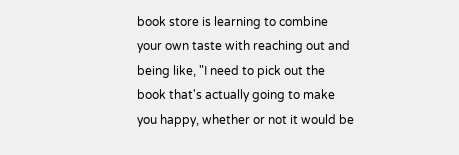book store is learning to combine your own taste with reaching out and being like, "I need to pick out the book that's actually going to make you happy, whether or not it would be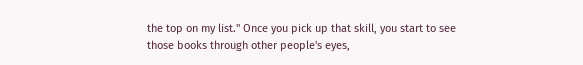the top on my list." Once you pick up that skill, you start to see those books through other people's eyes,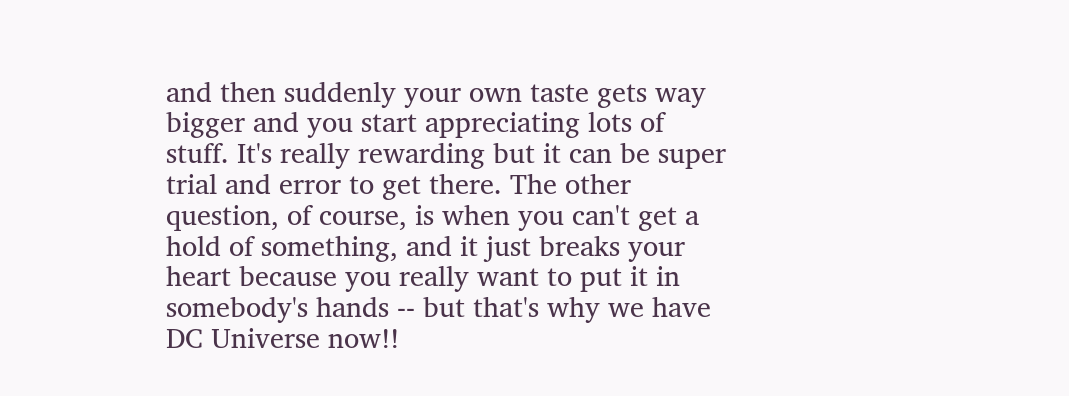and then suddenly your own taste gets way bigger and you start appreciating lots of stuff. It's really rewarding but it can be super trial and error to get there. The other question, of course, is when you can't get a hold of something, and it just breaks your heart because you really want to put it in somebody's hands -- but that's why we have DC Universe now!!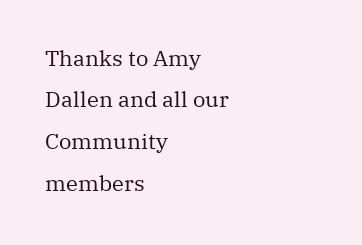Thanks to Amy Dallen and all our Community members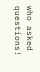who asked questions!